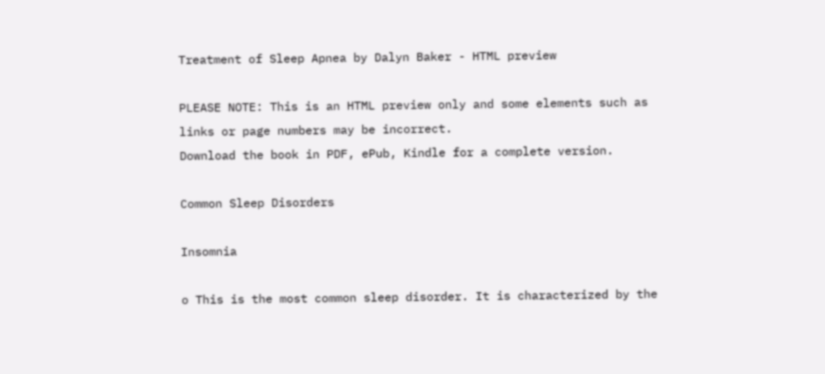Treatment of Sleep Apnea by Dalyn Baker - HTML preview

PLEASE NOTE: This is an HTML preview only and some elements such as links or page numbers may be incorrect.
Download the book in PDF, ePub, Kindle for a complete version.

Common Sleep Disorders

Insomnia

o This is the most common sleep disorder. It is characterized by the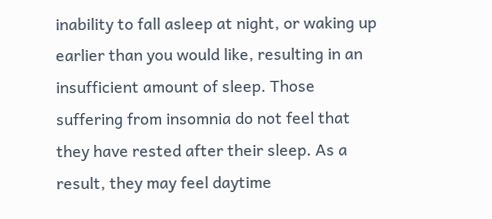inability to fall asleep at night, or waking up earlier than you would like, resulting in an insufficient amount of sleep. Those suffering from insomnia do not feel that they have rested after their sleep. As a result, they may feel daytime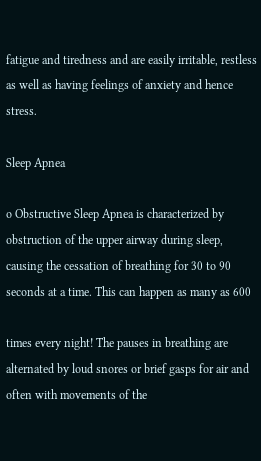fatigue and tiredness and are easily irritable, restless as well as having feelings of anxiety and hence stress.

Sleep Apnea

o Obstructive Sleep Apnea is characterized by obstruction of the upper airway during sleep, causing the cessation of breathing for 30 to 90 seconds at a time. This can happen as many as 600

times every night! The pauses in breathing are alternated by loud snores or brief gasps for air and often with movements of the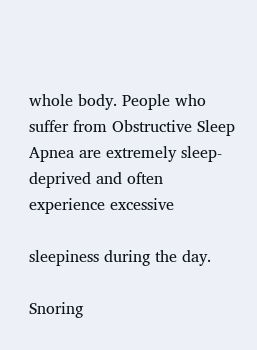whole body. People who suffer from Obstructive Sleep Apnea are extremely sleep-deprived and often experience excessive

sleepiness during the day.

Snoring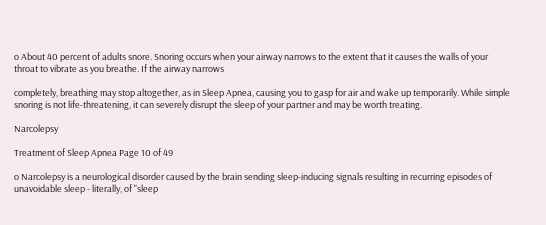o About 40 percent of adults snore. Snoring occurs when your airway narrows to the extent that it causes the walls of your throat to vibrate as you breathe. If the airway narrows

completely, breathing may stop altogether, as in Sleep Apnea, causing you to gasp for air and wake up temporarily. While simple snoring is not life-threatening, it can severely disrupt the sleep of your partner and may be worth treating.

Narcolepsy

Treatment of Sleep Apnea Page 10 of 49

o Narcolepsy is a neurological disorder caused by the brain sending sleep-inducing signals resulting in recurring episodes of unavoidable sleep - literally, of "sleep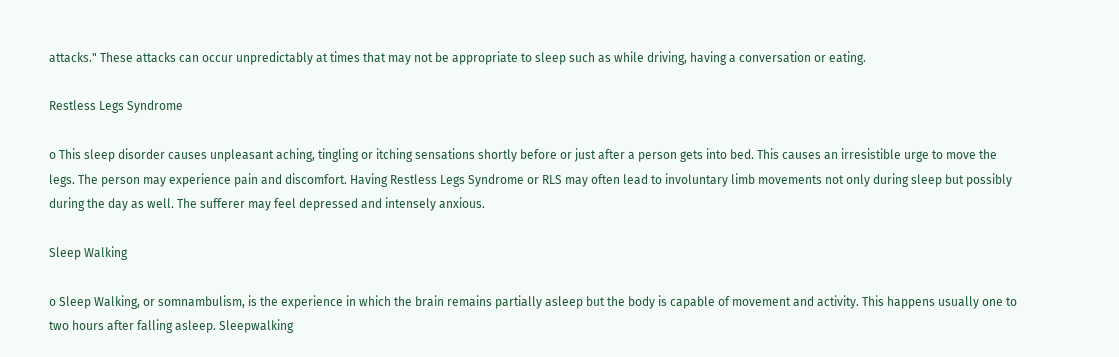attacks." These attacks can occur unpredictably at times that may not be appropriate to sleep such as while driving, having a conversation or eating.

Restless Legs Syndrome

o This sleep disorder causes unpleasant aching, tingling or itching sensations shortly before or just after a person gets into bed. This causes an irresistible urge to move the legs. The person may experience pain and discomfort. Having Restless Legs Syndrome or RLS may often lead to involuntary limb movements not only during sleep but possibly during the day as well. The sufferer may feel depressed and intensely anxious.

Sleep Walking

o Sleep Walking, or somnambulism, is the experience in which the brain remains partially asleep but the body is capable of movement and activity. This happens usually one to two hours after falling asleep. Sleepwalking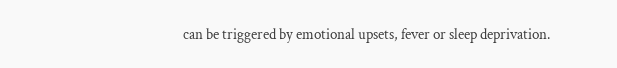can be triggered by emotional upsets, fever or sleep deprivation.